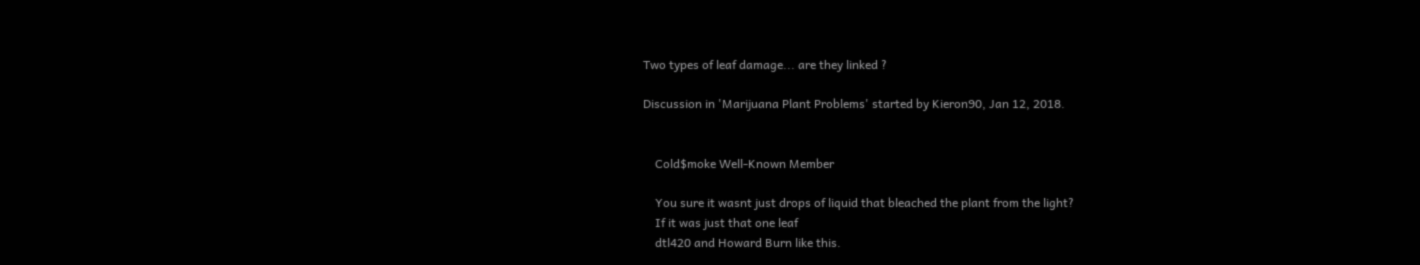Two types of leaf damage... are they linked ?

Discussion in 'Marijuana Plant Problems' started by Kieron90, Jan 12, 2018.


    Cold$moke Well-Known Member

    You sure it wasnt just drops of liquid that bleached the plant from the light?
    If it was just that one leaf
    dtl420 and Howard Burn like this.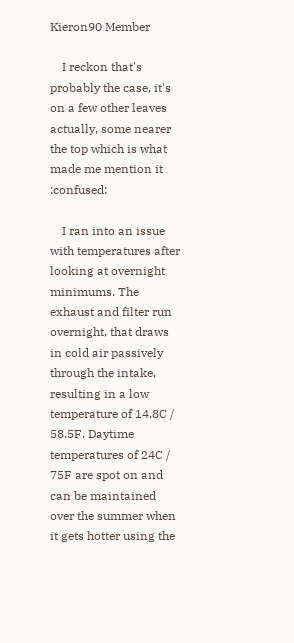Kieron90 Member

    I reckon that's probably the case, it's on a few other leaves actually, some nearer the top which is what made me mention it :confused:

    I ran into an issue with temperatures after looking at overnight minimums. The exhaust and filter run overnight, that draws in cold air passively through the intake, resulting in a low temperature of 14.8C / 58.5F. Daytime temperatures of 24C / 75F are spot on and can be maintained over the summer when it gets hotter using the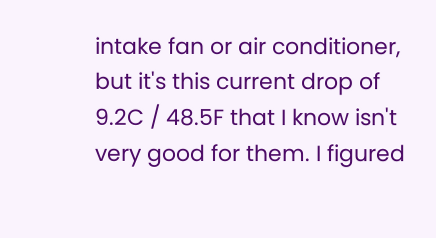intake fan or air conditioner, but it's this current drop of 9.2C / 48.5F that I know isn't very good for them. I figured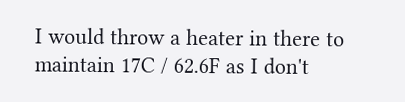I would throw a heater in there to maintain 17C / 62.6F as I don't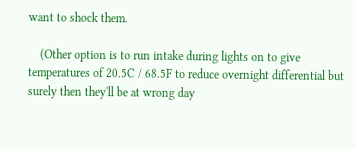want to shock them.

    (Other option is to run intake during lights on to give temperatures of 20.5C / 68.5F to reduce overnight differential but surely then they'll be at wrong day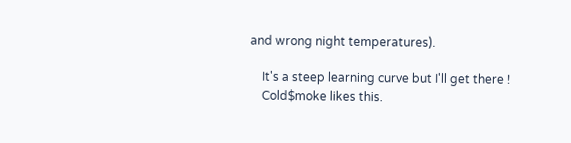and wrong night temperatures).

    It's a steep learning curve but I'll get there !
    Cold$moke likes this.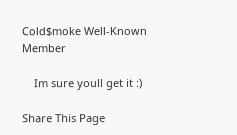Cold$moke Well-Known Member

    Im sure youll get it :)

Share This Page